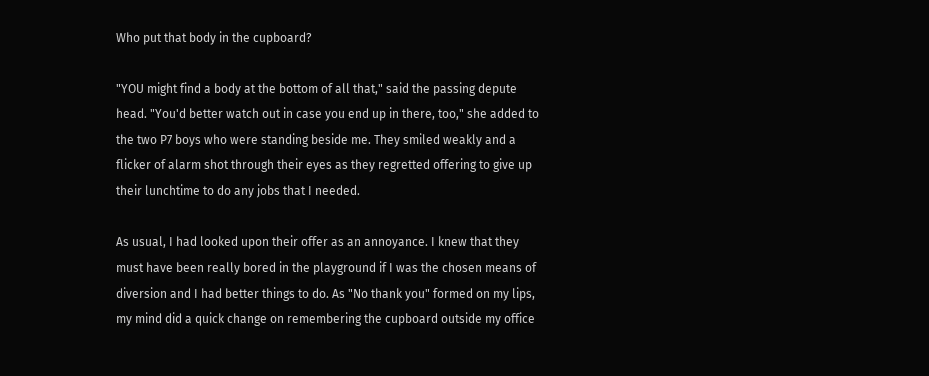Who put that body in the cupboard?

"YOU might find a body at the bottom of all that," said the passing depute head. "You'd better watch out in case you end up in there, too," she added to the two P7 boys who were standing beside me. They smiled weakly and a flicker of alarm shot through their eyes as they regretted offering to give up their lunchtime to do any jobs that I needed.

As usual, I had looked upon their offer as an annoyance. I knew that they must have been really bored in the playground if I was the chosen means of diversion and I had better things to do. As "No thank you" formed on my lips, my mind did a quick change on remembering the cupboard outside my office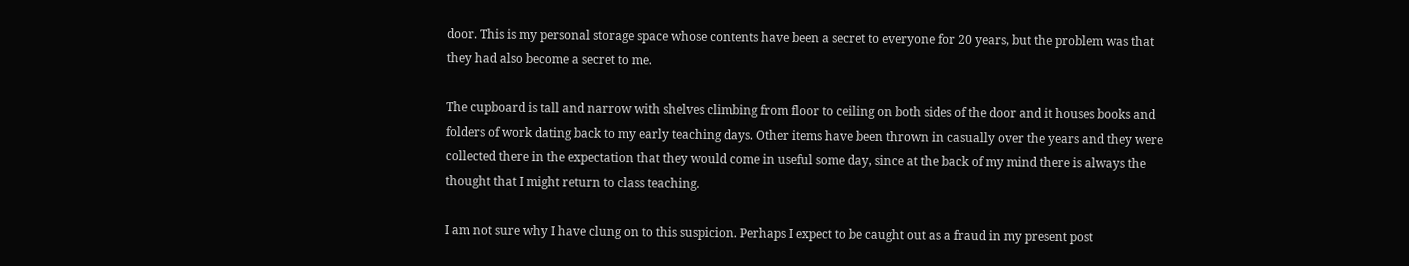door. This is my personal storage space whose contents have been a secret to everyone for 20 years, but the problem was that they had also become a secret to me.

The cupboard is tall and narrow with shelves climbing from floor to ceiling on both sides of the door and it houses books and folders of work dating back to my early teaching days. Other items have been thrown in casually over the years and they were collected there in the expectation that they would come in useful some day, since at the back of my mind there is always the thought that I might return to class teaching.

I am not sure why I have clung on to this suspicion. Perhaps I expect to be caught out as a fraud in my present post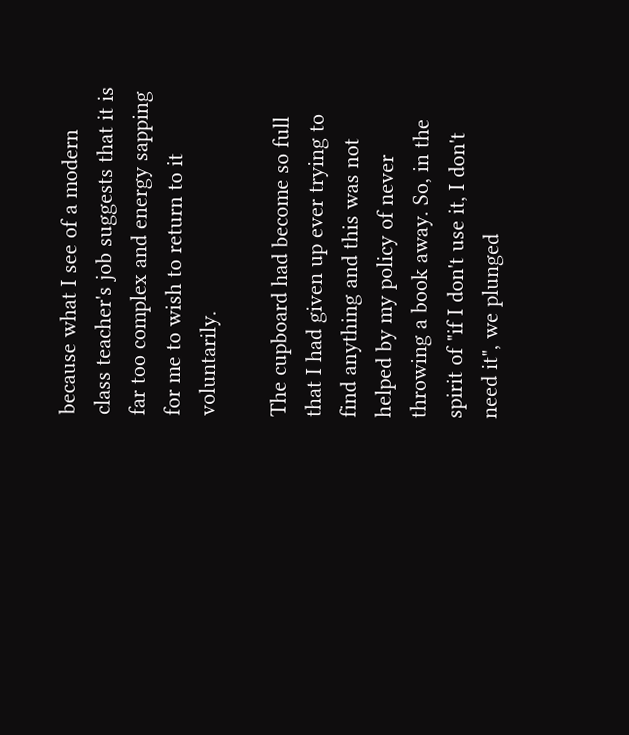because what I see of a modern class teacher's job suggests that it is far too complex and energy sapping for me to wish to return to it voluntarily.

The cupboard had become so full that I had given up ever trying to find anything and this was not helped by my policy of never throwing a book away. So, in the spirit of "if I don't use it, I don't need it", we plunged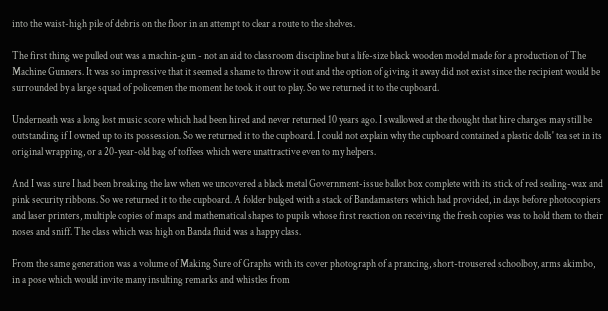into the waist-high pile of debris on the floor in an attempt to clear a route to the shelves.

The first thing we pulled out was a machin-gun - not an aid to classroom discipline but a life-size black wooden model made for a production of The Machine Gunners. It was so impressive that it seemed a shame to throw it out and the option of giving it away did not exist since the recipient would be surrounded by a large squad of policemen the moment he took it out to play. So we returned it to the cupboard.

Underneath was a long lost music score which had been hired and never returned 10 years ago. I swallowed at the thought that hire charges may still be outstanding if I owned up to its possession. So we returned it to the cupboard. I could not explain why the cupboard contained a plastic dolls' tea set in its original wrapping, or a 20-year-old bag of toffees which were unattractive even to my helpers.

And I was sure I had been breaking the law when we uncovered a black metal Government-issue ballot box complete with its stick of red sealing-wax and pink security ribbons. So we returned it to the cupboard. A folder bulged with a stack of Bandamasters which had provided, in days before photocopiers and laser printers, multiple copies of maps and mathematical shapes to pupils whose first reaction on receiving the fresh copies was to hold them to their noses and sniff. The class which was high on Banda fluid was a happy class.

From the same generation was a volume of Making Sure of Graphs with its cover photograph of a prancing, short-trousered schoolboy, arms akimbo, in a pose which would invite many insulting remarks and whistles from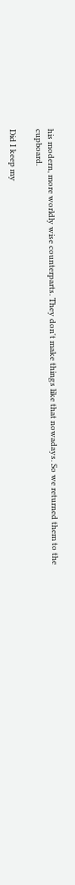his modern, more worldly wise counterparts. They don't make things like that nowadays. So we returned them to the cupboard.

Did I keep my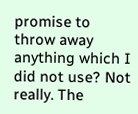promise to throw away anything which I did not use? Not really. The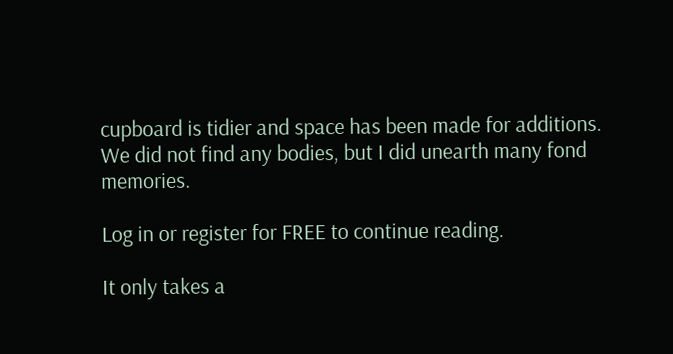cupboard is tidier and space has been made for additions. We did not find any bodies, but I did unearth many fond memories.

Log in or register for FREE to continue reading.

It only takes a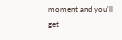moment and you'll get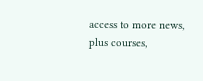access to more news, plus courses,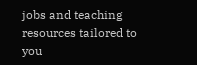jobs and teaching resources tailored to you